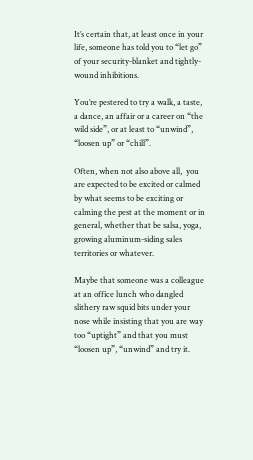It’s certain that, at least once in your life, someone has told you to “let go” of your security-blanket and tightly-wound inhibitions.

You’re pestered to try a walk, a taste, a dance, an affair or a career on “the wild side”, or at least to “unwind”, “loosen up” or “chill”.

Often, when not also above all,  you are expected to be excited or calmed by what seems to be exciting or calming the pest at the moment or in general, whether that be salsa, yoga, growing aluminum-siding sales territories or whatever.

Maybe that someone was a colleague at an office lunch who dangled slithery raw squid bits under your nose while insisting that you are way too “uptight” and that you must “loosen up”, “unwind” and try it.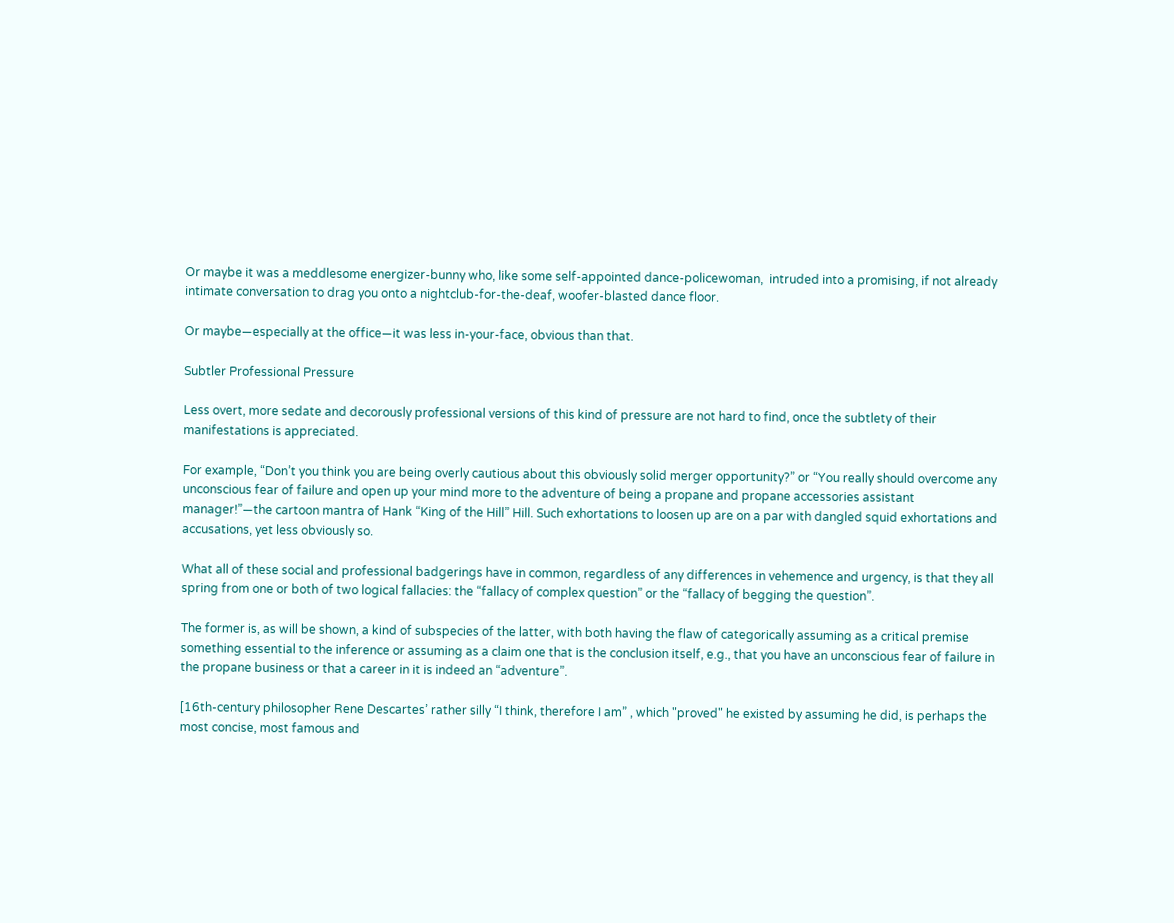Or maybe it was a meddlesome energizer-bunny who, like some self-appointed dance-policewoman,  intruded into a promising, if not already intimate conversation to drag you onto a nightclub-for-the-deaf, woofer-blasted dance floor.

Or maybe—especially at the office—it was less in-your-face, obvious than that.

Subtler Professional Pressure

Less overt, more sedate and decorously professional versions of this kind of pressure are not hard to find, once the subtlety of their manifestations is appreciated.

For example, “Don’t you think you are being overly cautious about this obviously solid merger opportunity?” or “You really should overcome any unconscious fear of failure and open up your mind more to the adventure of being a propane and propane accessories assistant manager!”—the cartoon mantra of Hank “King of the Hill” Hill. Such exhortations to loosen up are on a par with dangled squid exhortations and accusations, yet less obviously so.

What all of these social and professional badgerings have in common, regardless of any differences in vehemence and urgency, is that they all spring from one or both of two logical fallacies: the “fallacy of complex question” or the “fallacy of begging the question”.

The former is, as will be shown, a kind of subspecies of the latter, with both having the flaw of categorically assuming as a critical premise something essential to the inference or assuming as a claim one that is the conclusion itself, e.g., that you have an unconscious fear of failure in the propane business or that a career in it is indeed an “adventure”.

[16th-century philosopher Rene Descartes’ rather silly “I think, therefore I am” , which "proved" he existed by assuming he did, is perhaps the most concise, most famous and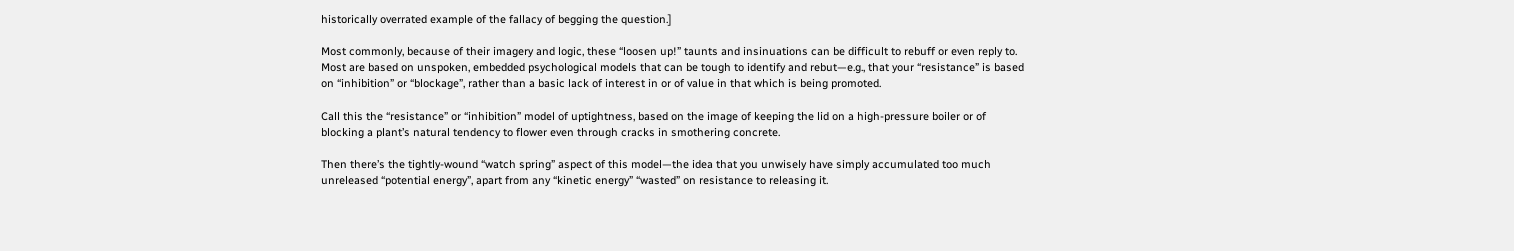historically overrated example of the fallacy of begging the question.]

Most commonly, because of their imagery and logic, these “loosen up!” taunts and insinuations can be difficult to rebuff or even reply to. Most are based on unspoken, embedded psychological models that can be tough to identify and rebut—e.g., that your “resistance” is based on “inhibition” or “blockage”, rather than a basic lack of interest in or of value in that which is being promoted.

Call this the “resistance” or “inhibition” model of uptightness, based on the image of keeping the lid on a high-pressure boiler or of blocking a plant’s natural tendency to flower even through cracks in smothering concrete.

Then there’s the tightly-wound “watch spring” aspect of this model—the idea that you unwisely have simply accumulated too much unreleased “potential energy”, apart from any “kinetic energy” “wasted” on resistance to releasing it.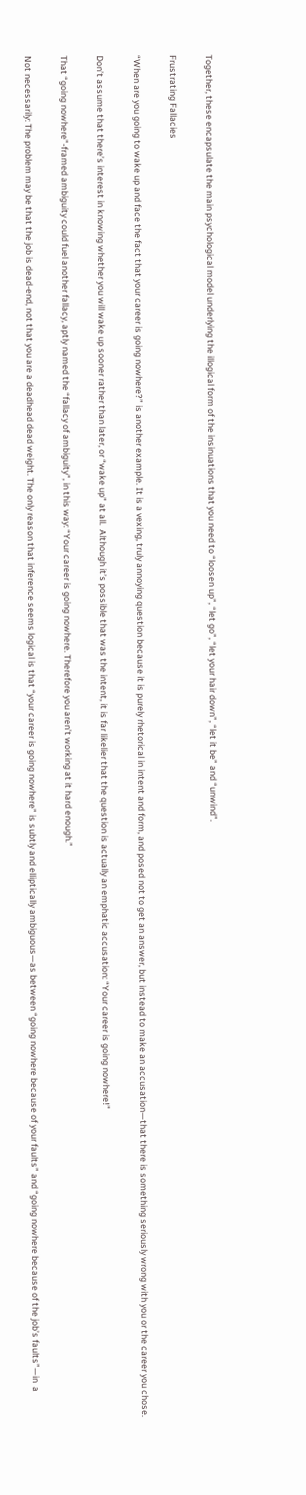Together, these encapsulate the main psychological model underlying the illogical form of the insinuations that you need to “loosen up”, “let go”, “let your hair down”, “let it be” and “unwind”.

Frustrating Fallacies

“When are you going to wake up and face the fact that your career is going nowhere?” is another example. It is a vexing, truly annoying question because it is purely rhetorical in intent and form, and posed not to get an answer, but instead to make an accusation—that there is something seriously wrong with you or the career you chose.

Don’t assume that there’s interest in knowing whether you will wake up sooner rather than later, or “wake up” at all.  Although it’s possible that was the intent, it is far likelier that the question is actually an emphatic accusation: “Your career is going nowhere!”

That “going nowhere”-framed ambiguity could fuel another fallacy, aptly named the “fallacy of ambiguity”, in this way: “Your career is going nowhere. Therefore you aren’t working at it hard enough.”

Not necessarily: The problem may be that the job is dead-end, not that you are a deadhead dead weight. The only reason that inference seems logical is that “your career is going nowhere” is subtly and elliptically ambiguous—as between “going nowhere because of your faults” and “going nowhere because of the job’s faults”—in  a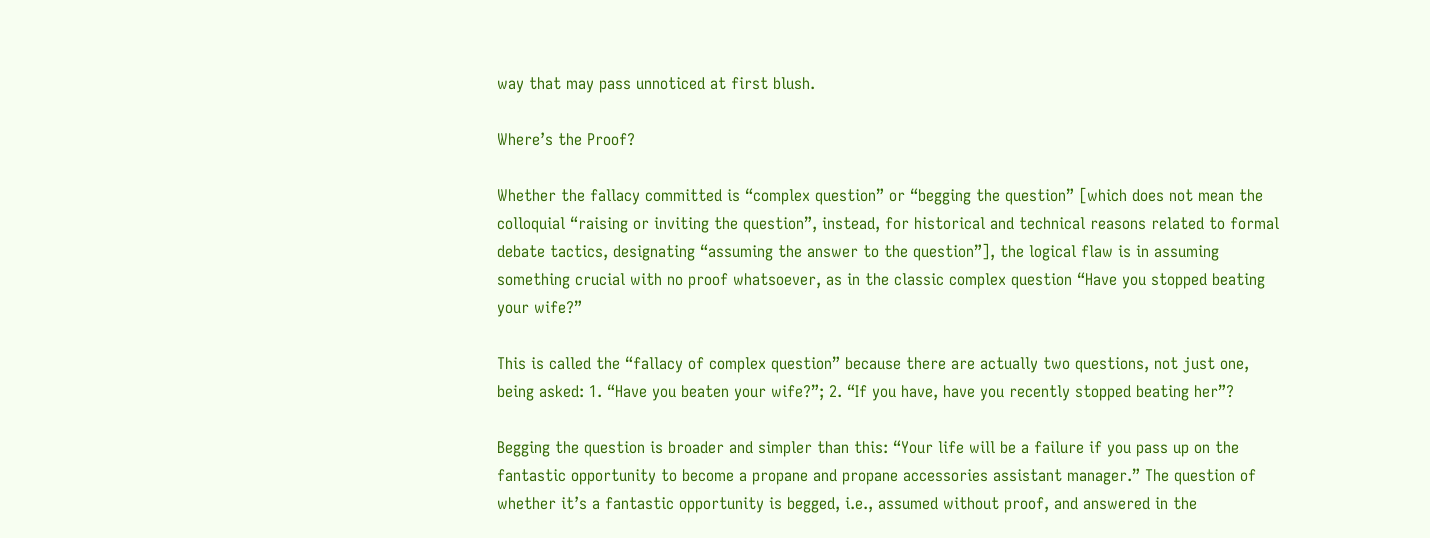way that may pass unnoticed at first blush.

Where’s the Proof?

Whether the fallacy committed is “complex question” or “begging the question” [which does not mean the colloquial “raising or inviting the question”, instead, for historical and technical reasons related to formal debate tactics, designating “assuming the answer to the question”], the logical flaw is in assuming something crucial with no proof whatsoever, as in the classic complex question “Have you stopped beating your wife?”

This is called the “fallacy of complex question” because there are actually two questions, not just one, being asked: 1. “Have you beaten your wife?”; 2. “If you have, have you recently stopped beating her”?

Begging the question is broader and simpler than this: “Your life will be a failure if you pass up on the fantastic opportunity to become a propane and propane accessories assistant manager.” The question of whether it’s a fantastic opportunity is begged, i.e., assumed without proof, and answered in the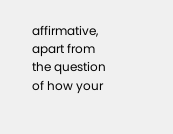affirmative, apart from the question of how your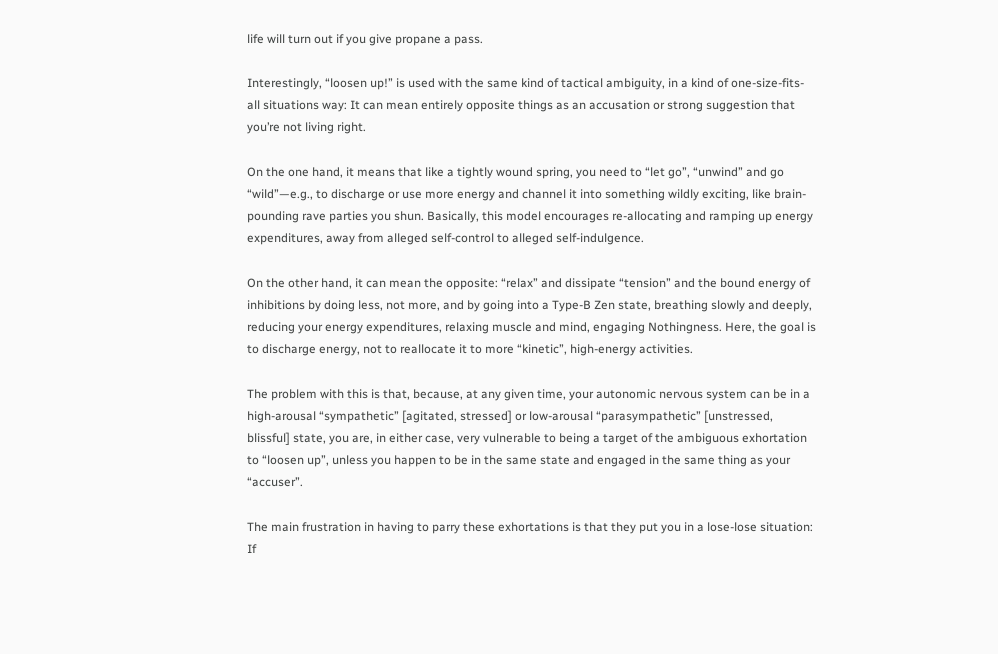life will turn out if you give propane a pass.

Interestingly, “loosen up!” is used with the same kind of tactical ambiguity, in a kind of one-size-fits-all situations way: It can mean entirely opposite things as an accusation or strong suggestion that you’re not living right.

On the one hand, it means that like a tightly wound spring, you need to “let go”, “unwind” and go “wild”—e.g., to discharge or use more energy and channel it into something wildly exciting, like brain-pounding rave parties you shun. Basically, this model encourages re-allocating and ramping up energy expenditures, away from alleged self-control to alleged self-indulgence.

On the other hand, it can mean the opposite: “relax” and dissipate “tension” and the bound energy of inhibitions by doing less, not more, and by going into a Type-B Zen state, breathing slowly and deeply, reducing your energy expenditures, relaxing muscle and mind, engaging Nothingness. Here, the goal is to discharge energy, not to reallocate it to more “kinetic”, high-energy activities.

The problem with this is that, because, at any given time, your autonomic nervous system can be in a high-arousal “sympathetic” [agitated, stressed] or low-arousal “parasympathetic” [unstressed, blissful] state, you are, in either case, very vulnerable to being a target of the ambiguous exhortation to “loosen up”, unless you happen to be in the same state and engaged in the same thing as your “accuser”.

The main frustration in having to parry these exhortations is that they put you in a lose-lose situation: If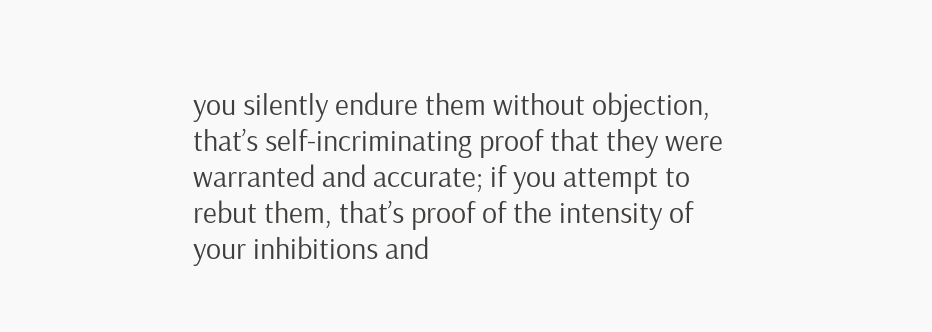you silently endure them without objection, that’s self-incriminating proof that they were warranted and accurate; if you attempt to rebut them, that’s proof of the intensity of your inhibitions and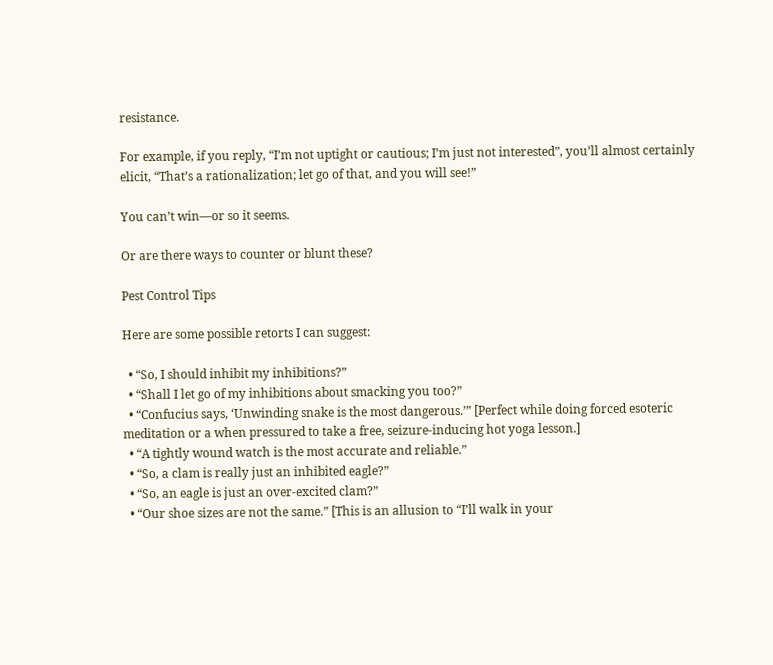resistance.

For example, if you reply, “I’m not uptight or cautious; I’m just not interested”, you’ll almost certainly elicit, “That’s a rationalization; let go of that, and you will see!”

You can’t win—or so it seems.

Or are there ways to counter or blunt these?

Pest Control Tips

Here are some possible retorts I can suggest:

  • “So, I should inhibit my inhibitions?”
  • “Shall I let go of my inhibitions about smacking you too?”
  • “Confucius says, ‘Unwinding snake is the most dangerous.’” [Perfect while doing forced esoteric meditation or a when pressured to take a free, seizure-inducing hot yoga lesson.]
  • “A tightly wound watch is the most accurate and reliable.”
  • “So, a clam is really just an inhibited eagle?”
  • “So, an eagle is just an over-excited clam?”
  • “Our shoe sizes are not the same.” [This is an allusion to “I’ll walk in your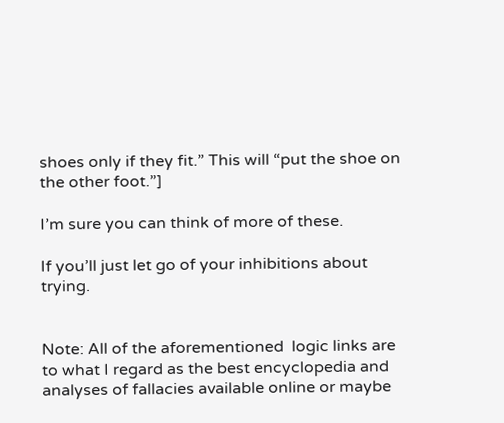shoes only if they fit.” This will “put the shoe on the other foot.”]

I’m sure you can think of more of these.

If you’ll just let go of your inhibitions about trying.


Note: All of the aforementioned  logic links are to what I regard as the best encyclopedia and analyses of fallacies available online or maybe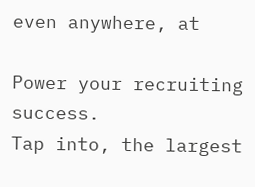even anywhere, at

Power your recruiting success.
Tap into, the largest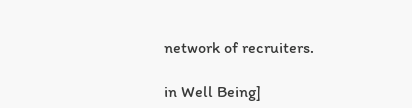network of recruiters.

in Well Being]